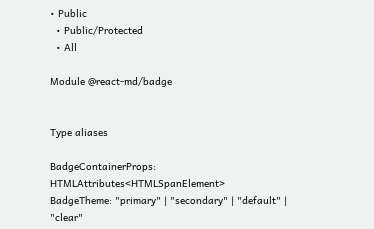• Public
  • Public/Protected
  • All

Module @react-md/badge


Type aliases

BadgeContainerProps: HTMLAttributes<HTMLSpanElement>
BadgeTheme: "primary" | "secondary" | "default" | "clear"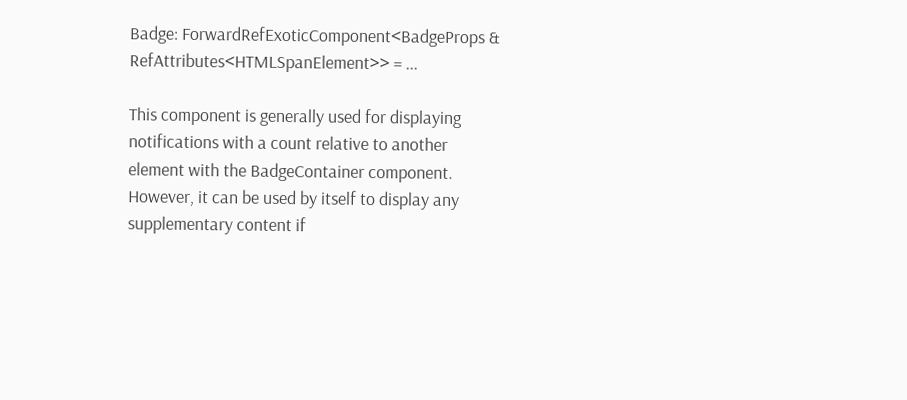Badge: ForwardRefExoticComponent<BadgeProps & RefAttributes<HTMLSpanElement>> = ...

This component is generally used for displaying notifications with a count relative to another element with the BadgeContainer component. However, it can be used by itself to display any supplementary content if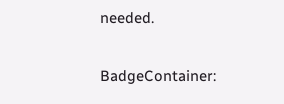needed.

BadgeContainer: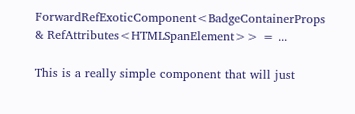ForwardRefExoticComponent<BadgeContainerProps & RefAttributes<HTMLSpanElement>> = ...

This is a really simple component that will just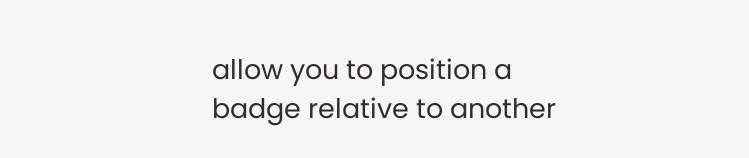allow you to position a badge relative to another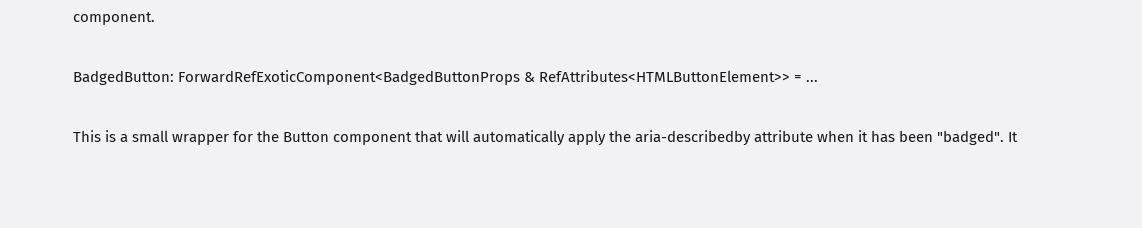component.

BadgedButton: ForwardRefExoticComponent<BadgedButtonProps & RefAttributes<HTMLButtonElement>> = ...

This is a small wrapper for the Button component that will automatically apply the aria-describedby attribute when it has been "badged". It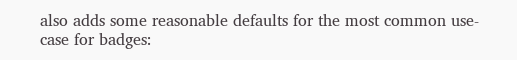also adds some reasonable defaults for the most common use-case for badges: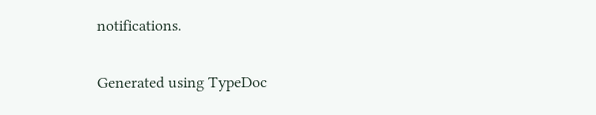notifications.

Generated using TypeDoc